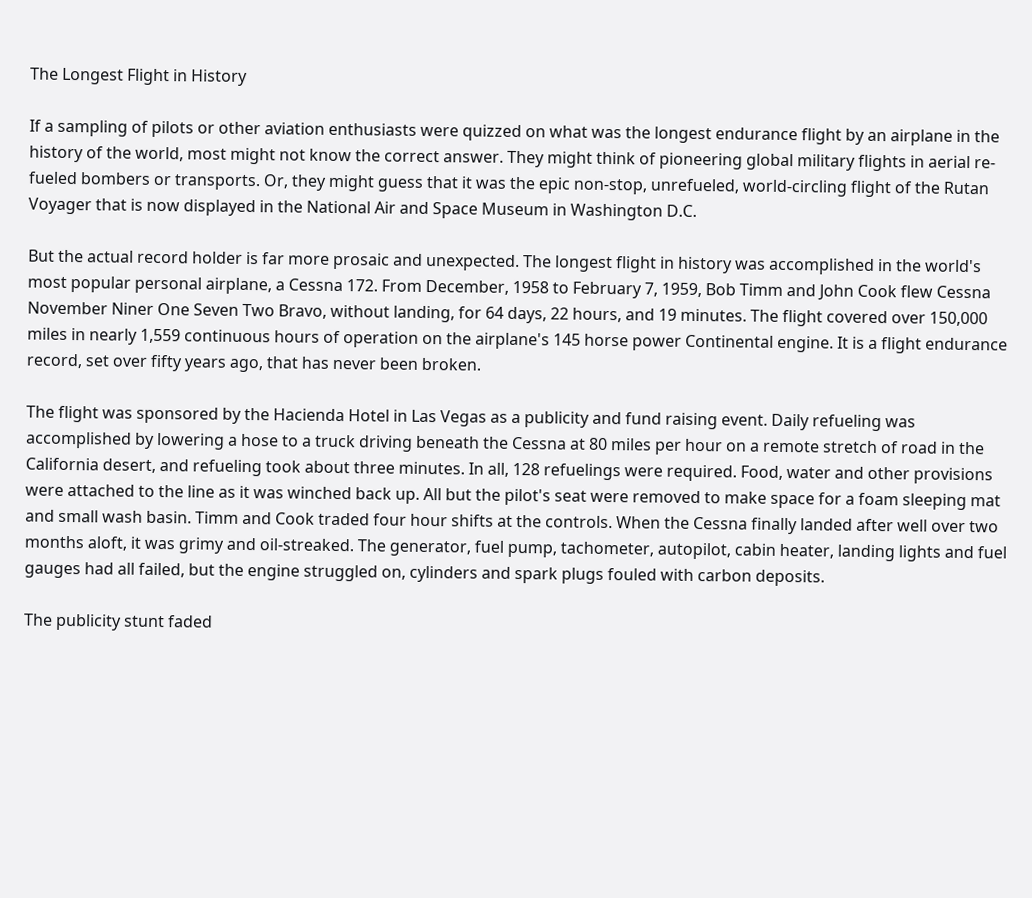The Longest Flight in History

If a sampling of pilots or other aviation enthusiasts were quizzed on what was the longest endurance flight by an airplane in the history of the world, most might not know the correct answer. They might think of pioneering global military flights in aerial re-fueled bombers or transports. Or, they might guess that it was the epic non-stop, unrefueled, world-circling flight of the Rutan Voyager that is now displayed in the National Air and Space Museum in Washington D.C.

But the actual record holder is far more prosaic and unexpected. The longest flight in history was accomplished in the world's most popular personal airplane, a Cessna 172. From December, 1958 to February 7, 1959, Bob Timm and John Cook flew Cessna November Niner One Seven Two Bravo, without landing, for 64 days, 22 hours, and 19 minutes. The flight covered over 150,000 miles in nearly 1,559 continuous hours of operation on the airplane's 145 horse power Continental engine. It is a flight endurance record, set over fifty years ago, that has never been broken.

The flight was sponsored by the Hacienda Hotel in Las Vegas as a publicity and fund raising event. Daily refueling was accomplished by lowering a hose to a truck driving beneath the Cessna at 80 miles per hour on a remote stretch of road in the California desert, and refueling took about three minutes. In all, 128 refuelings were required. Food, water and other provisions were attached to the line as it was winched back up. All but the pilot's seat were removed to make space for a foam sleeping mat and small wash basin. Timm and Cook traded four hour shifts at the controls. When the Cessna finally landed after well over two months aloft, it was grimy and oil-streaked. The generator, fuel pump, tachometer, autopilot, cabin heater, landing lights and fuel gauges had all failed, but the engine struggled on, cylinders and spark plugs fouled with carbon deposits.

The publicity stunt faded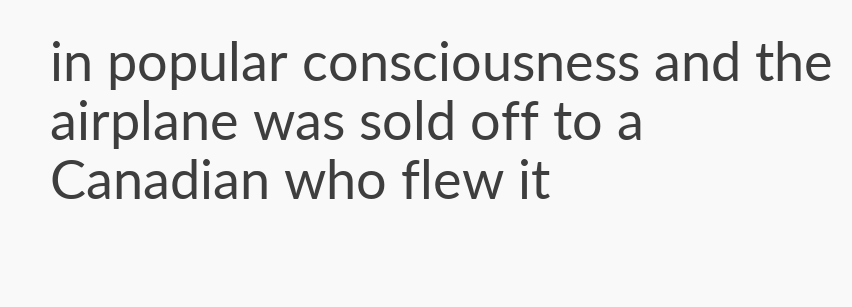in popular consciousness and the airplane was sold off to a Canadian who flew it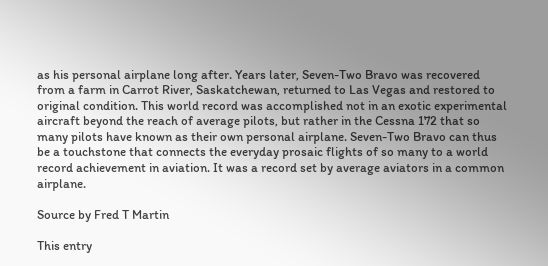as his personal airplane long after. Years later, Seven-Two Bravo was recovered from a farm in Carrot River, Saskatchewan, returned to Las Vegas and restored to original condition. This world record was accomplished not in an exotic experimental aircraft beyond the reach of average pilots, but rather in the Cessna 172 that so many pilots have known as their own personal airplane. Seven-Two Bravo can thus be a touchstone that connects the everyday prosaic flights of so many to a world record achievement in aviation. It was a record set by average aviators in a common airplane.

Source by Fred T Martin

This entry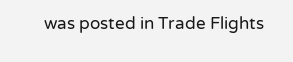was posted in Trade Flights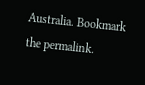Australia. Bookmark the permalink.